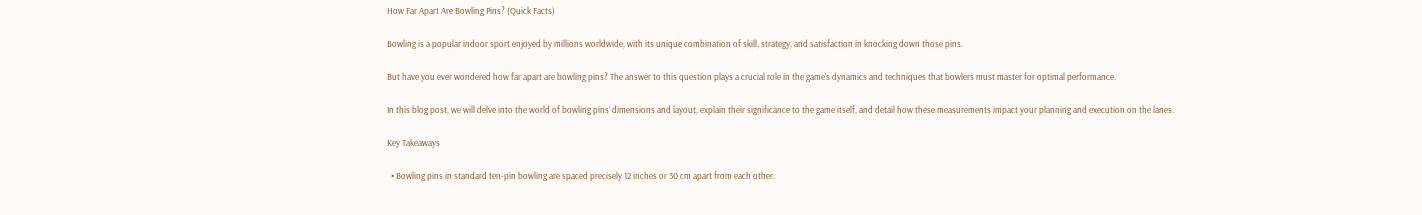How Far Apart Are Bowling Pins? (Quick Facts)

Bowling is a popular indoor sport enjoyed by millions worldwide, with its unique combination of skill, strategy, and satisfaction in knocking down those pins.

But have you ever wondered how far apart are bowling pins? The answer to this question plays a crucial role in the game’s dynamics and techniques that bowlers must master for optimal performance.

In this blog post, we will delve into the world of bowling pins’ dimensions and layout, explain their significance to the game itself, and detail how these measurements impact your planning and execution on the lanes.

Key Takeaways

  • Bowling pins in standard ten-pin bowling are spaced precisely 12 inches or 30 cm apart from each other.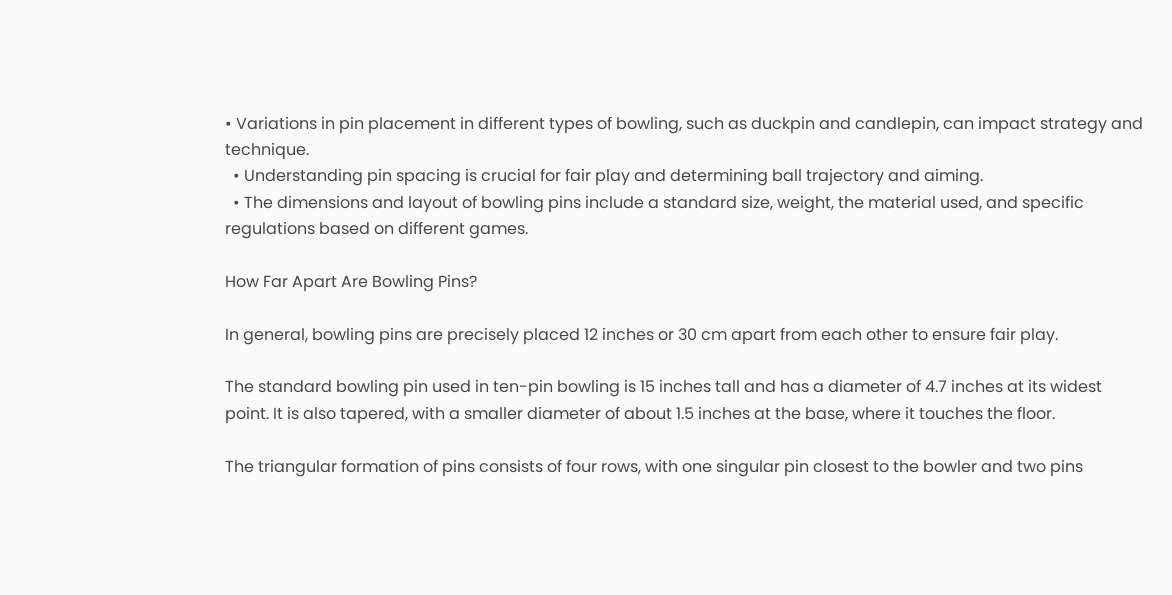• Variations in pin placement in different types of bowling, such as duckpin and candlepin, can impact strategy and technique.
  • Understanding pin spacing is crucial for fair play and determining ball trajectory and aiming.
  • The dimensions and layout of bowling pins include a standard size, weight, the material used, and specific regulations based on different games.

How Far Apart Are Bowling Pins?

In general, bowling pins are precisely placed 12 inches or 30 cm apart from each other to ensure fair play.

The standard bowling pin used in ten-pin bowling is 15 inches tall and has a diameter of 4.7 inches at its widest point. It is also tapered, with a smaller diameter of about 1.5 inches at the base, where it touches the floor.

The triangular formation of pins consists of four rows, with one singular pin closest to the bowler and two pins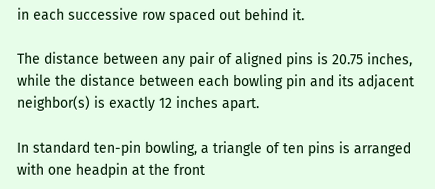in each successive row spaced out behind it.

The distance between any pair of aligned pins is 20.75 inches, while the distance between each bowling pin and its adjacent neighbor(s) is exactly 12 inches apart.

In standard ten-pin bowling, a triangle of ten pins is arranged with one headpin at the front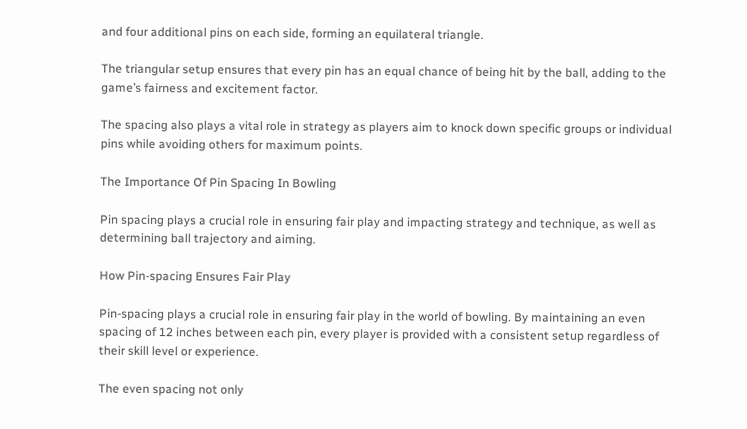and four additional pins on each side, forming an equilateral triangle.

The triangular setup ensures that every pin has an equal chance of being hit by the ball, adding to the game’s fairness and excitement factor.

The spacing also plays a vital role in strategy as players aim to knock down specific groups or individual pins while avoiding others for maximum points.

The Importance Of Pin Spacing In Bowling

Pin spacing plays a crucial role in ensuring fair play and impacting strategy and technique, as well as determining ball trajectory and aiming.

How Pin-spacing Ensures Fair Play

Pin-spacing plays a crucial role in ensuring fair play in the world of bowling. By maintaining an even spacing of 12 inches between each pin, every player is provided with a consistent setup regardless of their skill level or experience.

The even spacing not only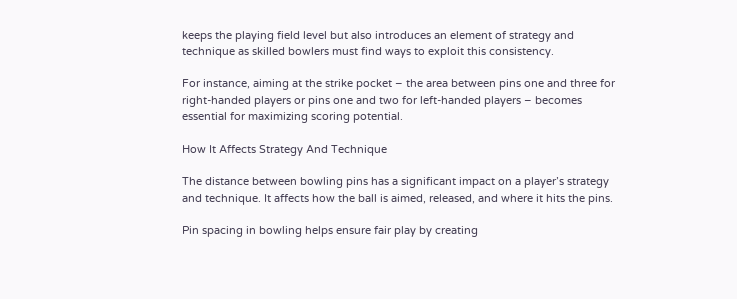keeps the playing field level but also introduces an element of strategy and technique as skilled bowlers must find ways to exploit this consistency.

For instance, aiming at the strike pocket – the area between pins one and three for right-handed players or pins one and two for left-handed players – becomes essential for maximizing scoring potential.

How It Affects Strategy And Technique

The distance between bowling pins has a significant impact on a player’s strategy and technique. It affects how the ball is aimed, released, and where it hits the pins.

Pin spacing in bowling helps ensure fair play by creating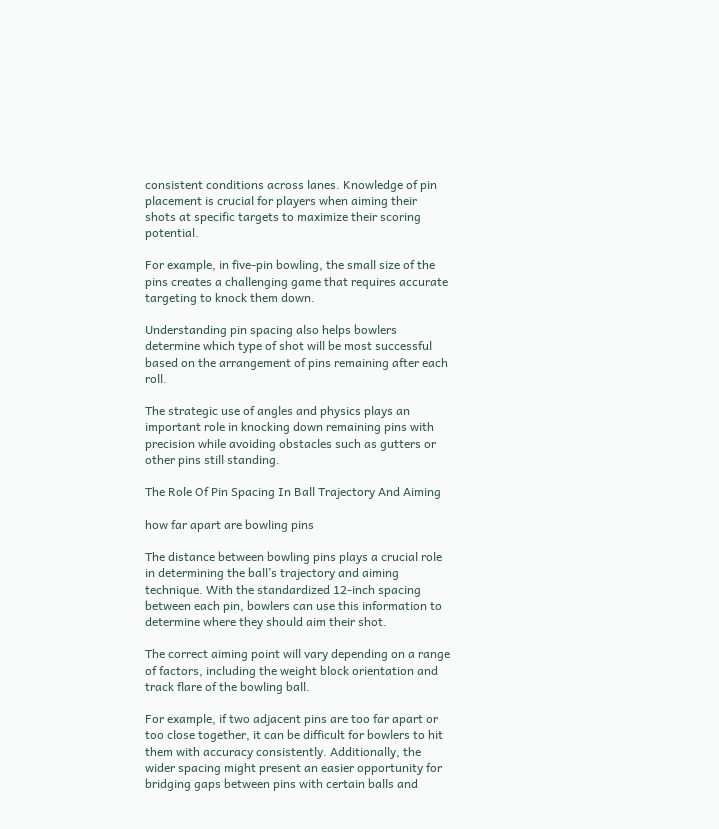consistent conditions across lanes. Knowledge of pin placement is crucial for players when aiming their shots at specific targets to maximize their scoring potential.

For example, in five-pin bowling, the small size of the pins creates a challenging game that requires accurate targeting to knock them down.

Understanding pin spacing also helps bowlers determine which type of shot will be most successful based on the arrangement of pins remaining after each roll.

The strategic use of angles and physics plays an important role in knocking down remaining pins with precision while avoiding obstacles such as gutters or other pins still standing.

The Role Of Pin Spacing In Ball Trajectory And Aiming

how far apart are bowling pins

The distance between bowling pins plays a crucial role in determining the ball’s trajectory and aiming technique. With the standardized 12-inch spacing between each pin, bowlers can use this information to determine where they should aim their shot.

The correct aiming point will vary depending on a range of factors, including the weight block orientation and track flare of the bowling ball.

For example, if two adjacent pins are too far apart or too close together, it can be difficult for bowlers to hit them with accuracy consistently. Additionally, the wider spacing might present an easier opportunity for bridging gaps between pins with certain balls and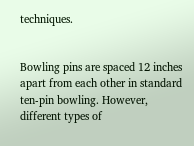techniques.


Bowling pins are spaced 12 inches apart from each other in standard ten-pin bowling. However, different types of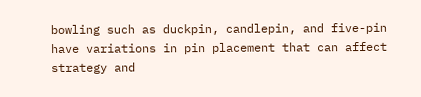bowling such as duckpin, candlepin, and five-pin have variations in pin placement that can affect strategy and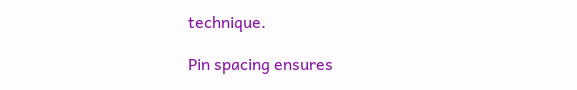technique.

Pin spacing ensures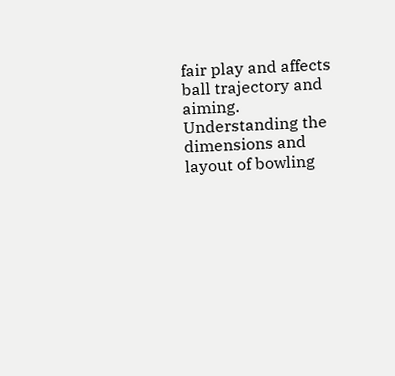fair play and affects ball trajectory and aiming. Understanding the dimensions and layout of bowling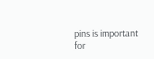pins is important for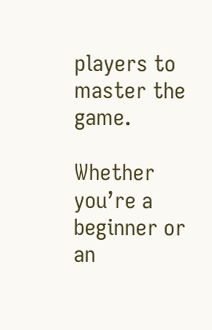players to master the game.

Whether you’re a beginner or an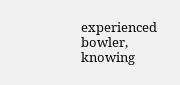experienced bowler, knowing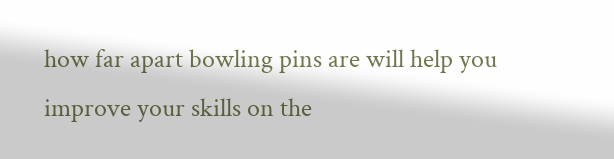how far apart bowling pins are will help you improve your skills on the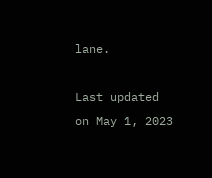lane.

Last updated on May 1, 2023